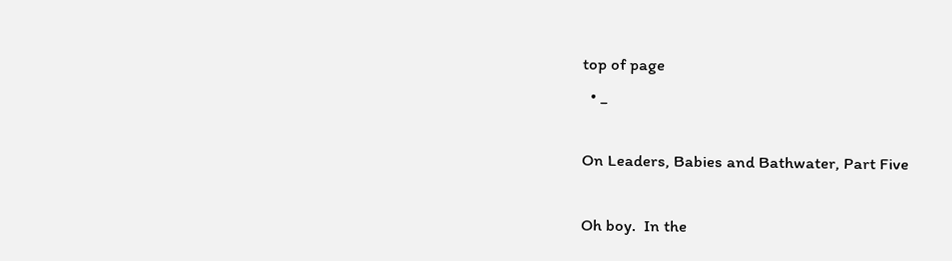top of page
  • _

On Leaders, Babies and Bathwater, Part Five

Oh boy.  In the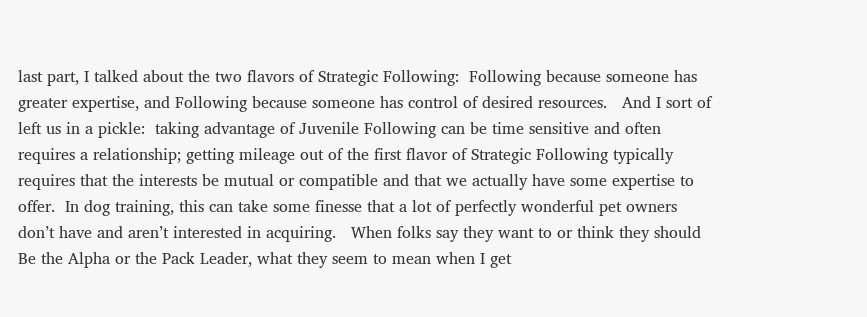last part, I talked about the two flavors of Strategic Following:  Following because someone has greater expertise, and Following because someone has control of desired resources.   And I sort of left us in a pickle:  taking advantage of Juvenile Following can be time sensitive and often requires a relationship; getting mileage out of the first flavor of Strategic Following typically requires that the interests be mutual or compatible and that we actually have some expertise to offer.  In dog training, this can take some finesse that a lot of perfectly wonderful pet owners don’t have and aren’t interested in acquiring.   When folks say they want to or think they should Be the Alpha or the Pack Leader, what they seem to mean when I get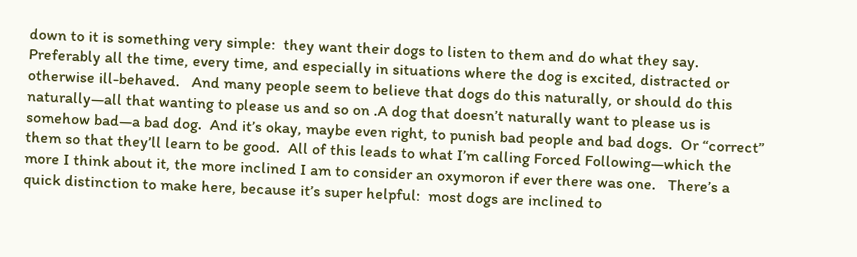down to it is something very simple:  they want their dogs to listen to them and do what they say.  Preferably all the time, every time, and especially in situations where the dog is excited, distracted or otherwise ill-behaved.   And many people seem to believe that dogs do this naturally, or should do this naturally—all that wanting to please us and so on .A dog that doesn’t naturally want to please us is somehow bad—a bad dog.  And it’s okay, maybe even right, to punish bad people and bad dogs.  Or “correct” them so that they’ll learn to be good.  All of this leads to what I’m calling Forced Following—which the more I think about it, the more inclined I am to consider an oxymoron if ever there was one.   There’s a quick distinction to make here, because it’s super helpful:  most dogs are inclined to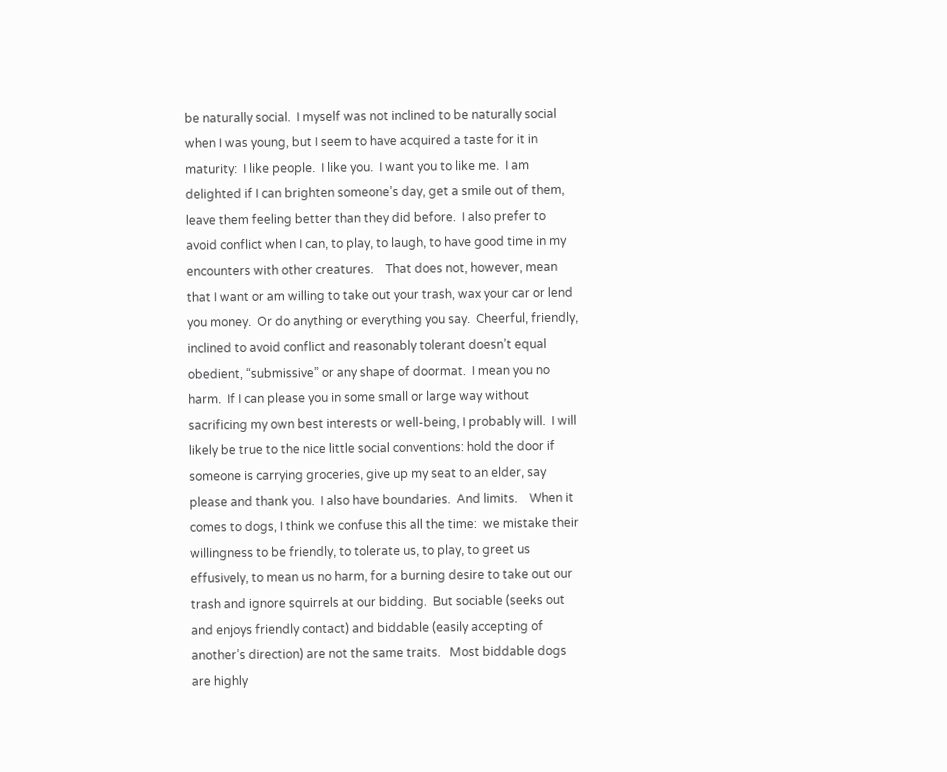be naturally social.  I myself was not inclined to be naturally social when I was young, but I seem to have acquired a taste for it in maturity:  I like people.  I like you.  I want you to like me.  I am delighted if I can brighten someone’s day, get a smile out of them, leave them feeling better than they did before.  I also prefer to avoid conflict when I can, to play, to laugh, to have good time in my encounters with other creatures.    That does not, however, mean that I want or am willing to take out your trash, wax your car or lend you money.  Or do anything or everything you say.  Cheerful, friendly, inclined to avoid conflict and reasonably tolerant doesn’t equal obedient, “submissive” or any shape of doormat.  I mean you no harm.  If I can please you in some small or large way without sacrificing my own best interests or well-being, I probably will.  I will likely be true to the nice little social conventions: hold the door if someone is carrying groceries, give up my seat to an elder, say please and thank you.  I also have boundaries.  And limits.    When it comes to dogs, I think we confuse this all the time:  we mistake their willingness to be friendly, to tolerate us, to play, to greet us effusively, to mean us no harm, for a burning desire to take out our trash and ignore squirrels at our bidding.  But sociable (seeks out and enjoys friendly contact) and biddable (easily accepting of another’s direction) are not the same traits.   Most biddable dogs are highly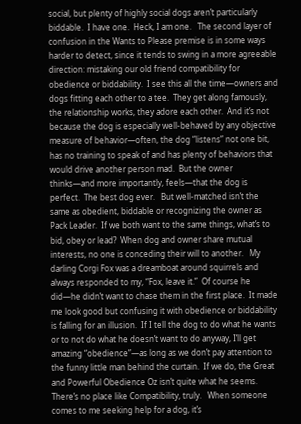social, but plenty of highly social dogs aren’t particularly biddable.  I have one.  Heck, I am one.   The second layer of confusion in the Wants to Please premise is in some ways harder to detect, since it tends to swing in a more agreeable direction: mistaking our old friend compatibility for obedience or biddability.  I see this all the time—owners and dogs fitting each other to a tee.  They get along famously, the relationship works, they adore each other.  And it’s not because the dog is especially well-behaved by any objective measure of behavior—often, the dog “listens” not one bit, has no training to speak of and has plenty of behaviors that would drive another person mad.  But the owner thinks—and more importantly, feels—that the dog is perfect.  The best dog ever.   But well-matched isn’t the same as obedient, biddable or recognizing the owner as Pack Leader.  If we both want to the same things, what’s to bid, obey or lead?  When dog and owner share mutual interests, no one is conceding their will to another.   My darling Corgi Fox was a dreamboat around squirrels and always responded to my, “Fox, leave it.”  Of course he did—he didn’t want to chase them in the first place.  It made me look good but confusing it with obedience or biddability is falling for an illusion.  If I tell the dog to do what he wants or to not do what he doesn’t want to do anyway, I’ll get amazing “obedience”—as long as we don’t pay attention to the funny little man behind the curtain.  If we do, the Great and Powerful Obedience Oz isn’t quite what he seems.  There’s no place like Compatibility, truly.   When someone comes to me seeking help for a dog, it’s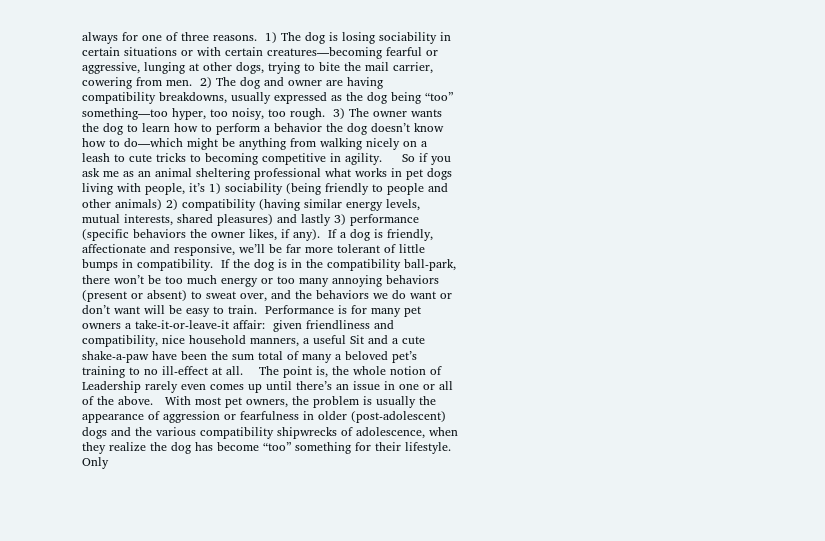always for one of three reasons.  1) The dog is losing sociability in certain situations or with certain creatures—becoming fearful or aggressive, lunging at other dogs, trying to bite the mail carrier, cowering from men.  2) The dog and owner are having compatibility breakdowns, usually expressed as the dog being “too” something—too hyper, too noisy, too rough.  3) The owner wants the dog to learn how to perform a behavior the dog doesn’t know how to do—which might be anything from walking nicely on a leash to cute tricks to becoming competitive in agility.     So if you ask me as an animal sheltering professional what works in pet dogs living with people, it’s 1) sociability (being friendly to people and other animals) 2) compatibility (having similar energy levels, mutual interests, shared pleasures) and lastly 3) performance (specific behaviors the owner likes, if any).  If a dog is friendly, affectionate and responsive, we’ll be far more tolerant of little bumps in compatibility.  If the dog is in the compatibility ball-park, there won’t be too much energy or too many annoying behaviors (present or absent) to sweat over, and the behaviors we do want or don’t want will be easy to train.  Performance is for many pet owners a take-it-or-leave-it affair:  given friendliness and compatibility, nice household manners, a useful Sit and a cute shake-a-paw have been the sum total of many a beloved pet’s training to no ill-effect at all.    The point is, the whole notion of Leadership rarely even comes up until there’s an issue in one or all of the above.   With most pet owners, the problem is usually the appearance of aggression or fearfulness in older (post-adolescent) dogs and the various compatibility shipwrecks of adolescence, when they realize the dog has become “too” something for their lifestyle.  Only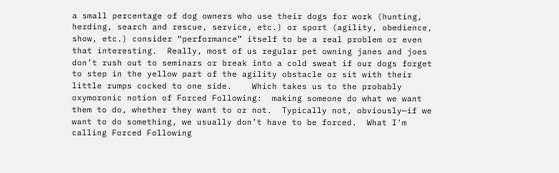a small percentage of dog owners who use their dogs for work (hunting, herding, search and rescue, service, etc.) or sport (agility, obedience, show, etc.) consider “performance” itself to be a real problem or even that interesting.  Really, most of us regular pet owning janes and joes don’t rush out to seminars or break into a cold sweat if our dogs forget to step in the yellow part of the agility obstacle or sit with their little rumps cocked to one side.    Which takes us to the probably oxymoronic notion of Forced Following:  making someone do what we want them to do, whether they want to or not.  Typically not, obviously—if we want to do something, we usually don’t have to be forced.  What I'm calling Forced Following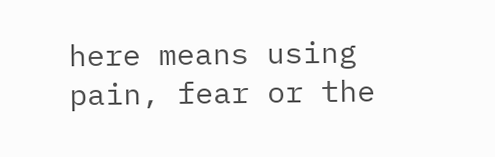here means using pain, fear or the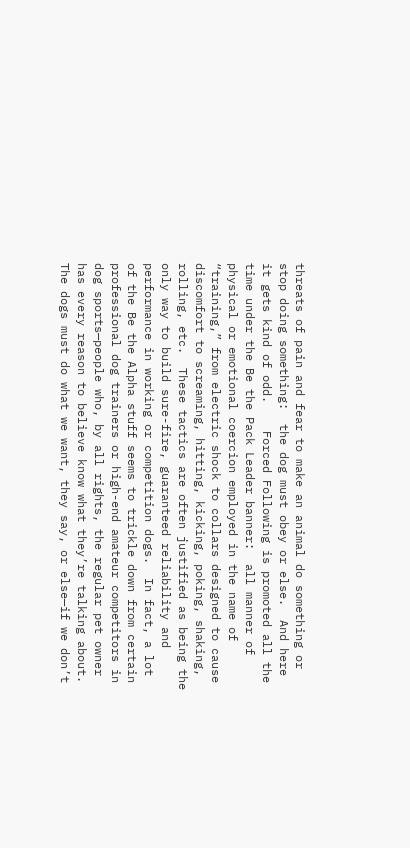threats of pain and fear to make an animal do something or stop doing something:  the dog must obey or else.  And here it gets kind of odd.    Forced Following is promoted all the time under the Be the Pack Leader banner:  all manner of physical or emotional coercion employed in the name of “training,” from electric shock to collars designed to cause discomfort to screaming, hitting, kicking, poking, shaking, rolling, etc.  These tactics are often justified as being the only way to build sure-fire, guaranteed reliability and performance in working or competition dogs.  In fact, a lot of the Be the Alpha stuff seems to trickle down from certain professional dog trainers or high-end amateur competitors in dog sports—people who, by all rights, the regular pet owner has every reason to believe know what they’re talking about.  The dogs must do what we want, they say, or else—if we don’t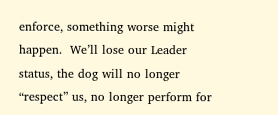enforce, something worse might happen.  We’ll lose our Leader status, the dog will no longer “respect” us, no longer perform for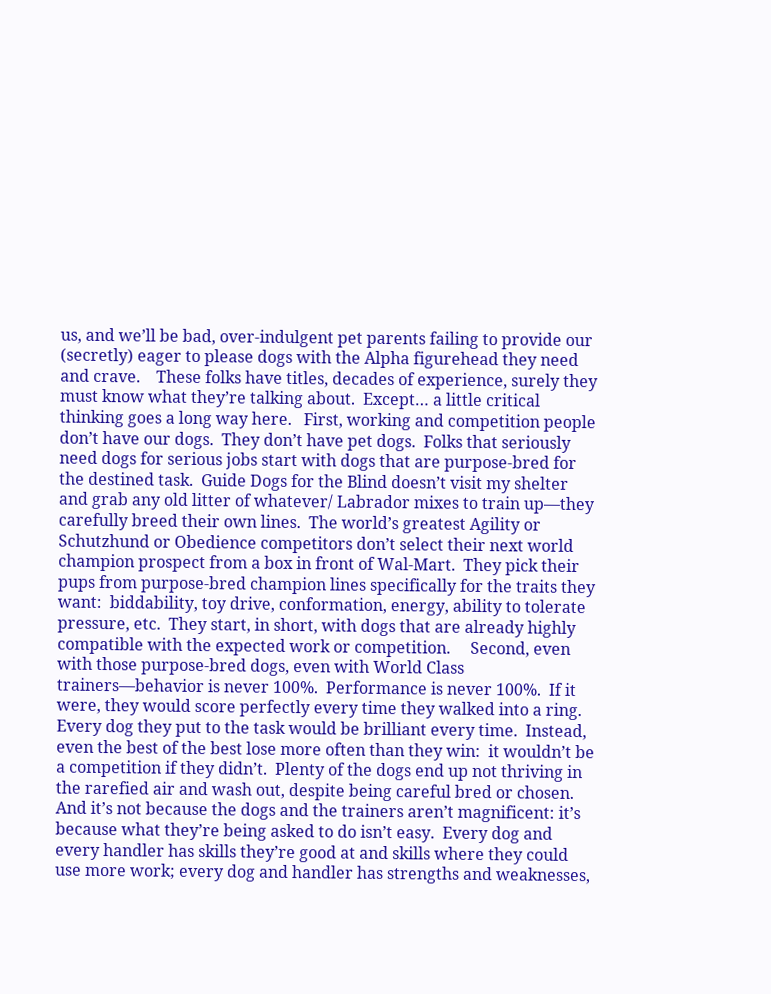us, and we’ll be bad, over-indulgent pet parents failing to provide our (secretly) eager to please dogs with the Alpha figurehead they need and crave.    These folks have titles, decades of experience, surely they must know what they’re talking about.  Except… a little critical thinking goes a long way here.   First, working and competition people don’t have our dogs.  They don’t have pet dogs.  Folks that seriously need dogs for serious jobs start with dogs that are purpose-bred for the destined task.  Guide Dogs for the Blind doesn’t visit my shelter and grab any old litter of whatever/ Labrador mixes to train up—they carefully breed their own lines.  The world’s greatest Agility or Schutzhund or Obedience competitors don’t select their next world champion prospect from a box in front of Wal-Mart.  They pick their pups from purpose-bred champion lines specifically for the traits they want:  biddability, toy drive, conformation, energy, ability to tolerate pressure, etc.  They start, in short, with dogs that are already highly compatible with the expected work or competition.     Second, even with those purpose-bred dogs, even with World Class trainers—behavior is never 100%.  Performance is never 100%.  If it were, they would score perfectly every time they walked into a ring.  Every dog they put to the task would be brilliant every time.  Instead, even the best of the best lose more often than they win:  it wouldn’t be a competition if they didn’t.  Plenty of the dogs end up not thriving in the rarefied air and wash out, despite being careful bred or chosen.  And it’s not because the dogs and the trainers aren’t magnificent: it’s because what they’re being asked to do isn’t easy.  Every dog and every handler has skills they’re good at and skills where they could use more work; every dog and handler has strengths and weaknesses,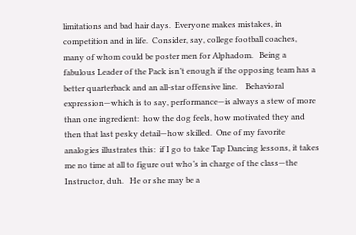limitations and bad hair days.  Everyone makes mistakes, in competition and in life.  Consider, say, college football coaches, many of whom could be poster men for Alphadom.   Being a fabulous Leader of the Pack isn’t enough if the opposing team has a better quarterback and an all-star offensive line.    Behavioral expression—which is to say, performance—is always a stew of more than one ingredient:  how the dog feels, how motivated they and then that last pesky detail—how skilled.  One of my favorite analogies illustrates this:  if I go to take Tap Dancing lessons, it takes me no time at all to figure out who’s in charge of the class—the Instructor, duh.   He or she may be a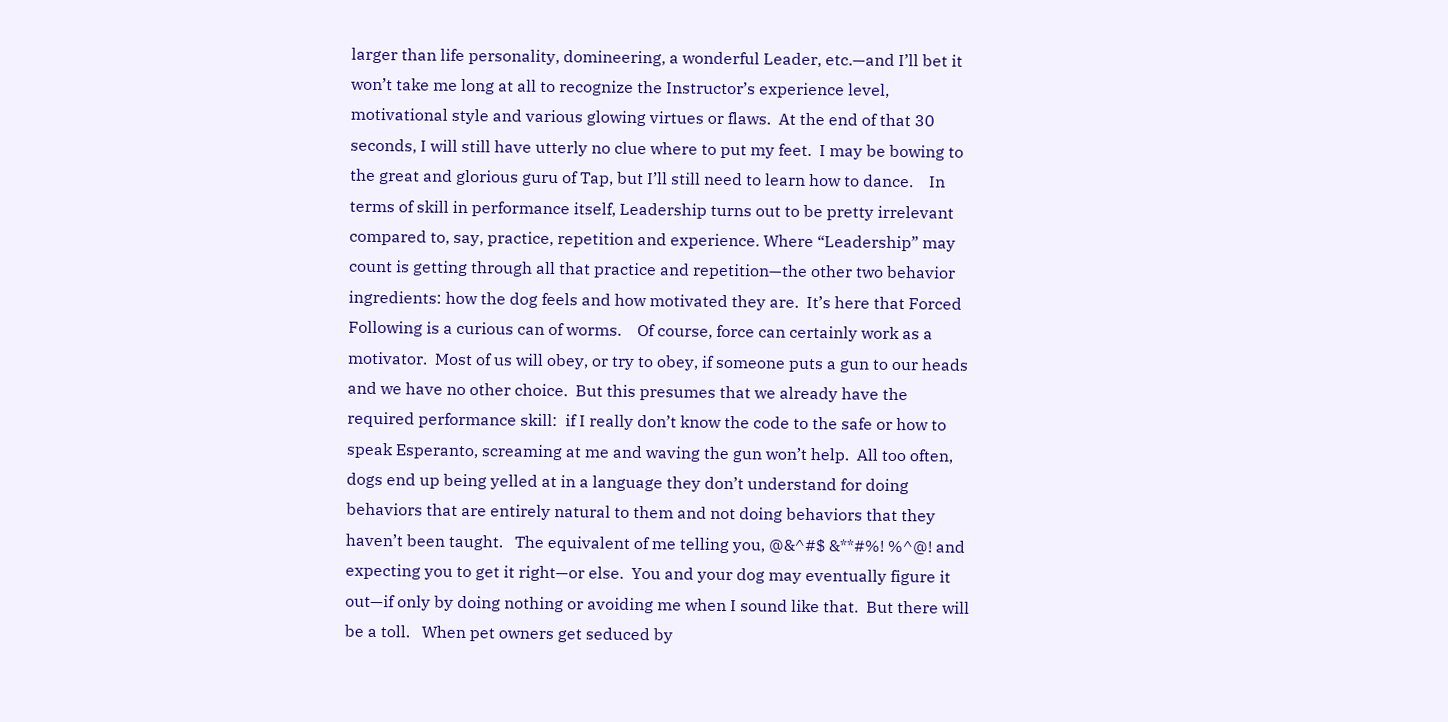larger than life personality, domineering, a wonderful Leader, etc.—and I’ll bet it won’t take me long at all to recognize the Instructor’s experience level, motivational style and various glowing virtues or flaws.  At the end of that 30 seconds, I will still have utterly no clue where to put my feet.  I may be bowing to the great and glorious guru of Tap, but I’ll still need to learn how to dance.    In terms of skill in performance itself, Leadership turns out to be pretty irrelevant compared to, say, practice, repetition and experience. Where “Leadership” may count is getting through all that practice and repetition—the other two behavior ingredients: how the dog feels and how motivated they are.  It’s here that Forced Following is a curious can of worms.    Of course, force can certainly work as a motivator.  Most of us will obey, or try to obey, if someone puts a gun to our heads and we have no other choice.  But this presumes that we already have the required performance skill:  if I really don’t know the code to the safe or how to speak Esperanto, screaming at me and waving the gun won’t help.  All too often, dogs end up being yelled at in a language they don’t understand for doing behaviors that are entirely natural to them and not doing behaviors that they haven’t been taught.   The equivalent of me telling you, @&^#$ &**#%! %^@! and expecting you to get it right—or else.  You and your dog may eventually figure it out—if only by doing nothing or avoiding me when I sound like that.  But there will be a toll.   When pet owners get seduced by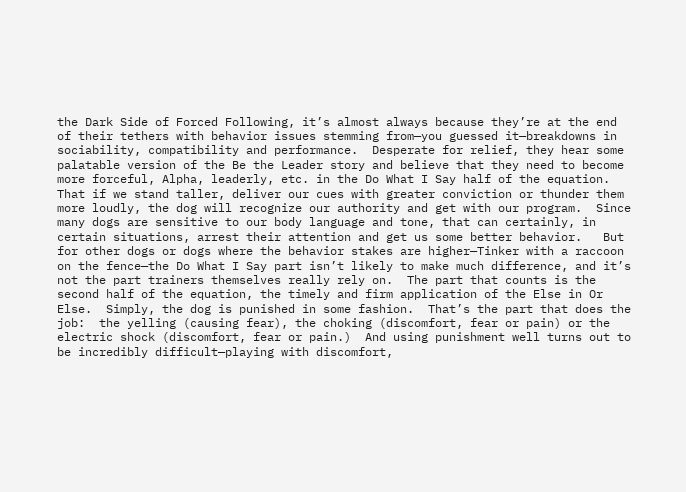the Dark Side of Forced Following, it’s almost always because they’re at the end of their tethers with behavior issues stemming from—you guessed it—breakdowns in sociability, compatibility and performance.  Desperate for relief, they hear some palatable version of the Be the Leader story and believe that they need to become more forceful, Alpha, leaderly, etc. in the Do What I Say half of the equation.  That if we stand taller, deliver our cues with greater conviction or thunder them more loudly, the dog will recognize our authority and get with our program.  Since many dogs are sensitive to our body language and tone, that can certainly, in certain situations, arrest their attention and get us some better behavior.   But for other dogs or dogs where the behavior stakes are higher—Tinker with a raccoon on the fence—the Do What I Say part isn’t likely to make much difference, and it’s not the part trainers themselves really rely on.  The part that counts is the second half of the equation, the timely and firm application of the Else in Or Else.  Simply, the dog is punished in some fashion.  That’s the part that does the job:  the yelling (causing fear), the choking (discomfort, fear or pain) or the electric shock (discomfort, fear or pain.)  And using punishment well turns out to be incredibly difficult—playing with discomfort,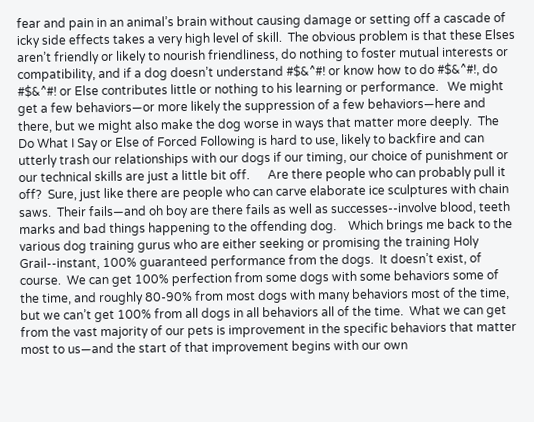fear and pain in an animal’s brain without causing damage or setting off a cascade of icky side effects takes a very high level of skill.  The obvious problem is that these Elses aren’t friendly or likely to nourish friendliness, do nothing to foster mutual interests or compatibility, and if a dog doesn’t understand #$&^#! or know how to do #$&^#!, do #$&^#! or Else contributes little or nothing to his learning or performance.   We might get a few behaviors—or more likely the suppression of a few behaviors—here and there, but we might also make the dog worse in ways that matter more deeply.  The Do What I Say or Else of Forced Following is hard to use, likely to backfire and can utterly trash our relationships with our dogs if our timing, our choice of punishment or our technical skills are just a little bit off.      Are there people who can probably pull it off?  Sure, just like there are people who can carve elaborate ice sculptures with chain saws.  Their fails—and oh boy are there fails as well as successes--involve blood, teeth marks and bad things happening to the offending dog.    Which brings me back to the various dog training gurus who are either seeking or promising the training Holy Grail--instant, 100% guaranteed performance from the dogs.  It doesn’t exist, of course.  We can get 100% perfection from some dogs with some behaviors some of the time, and roughly 80-90% from most dogs with many behaviors most of the time, but we can’t get 100% from all dogs in all behaviors all of the time.  What we can get from the vast majority of our pets is improvement in the specific behaviors that matter most to us—and the start of that improvement begins with our own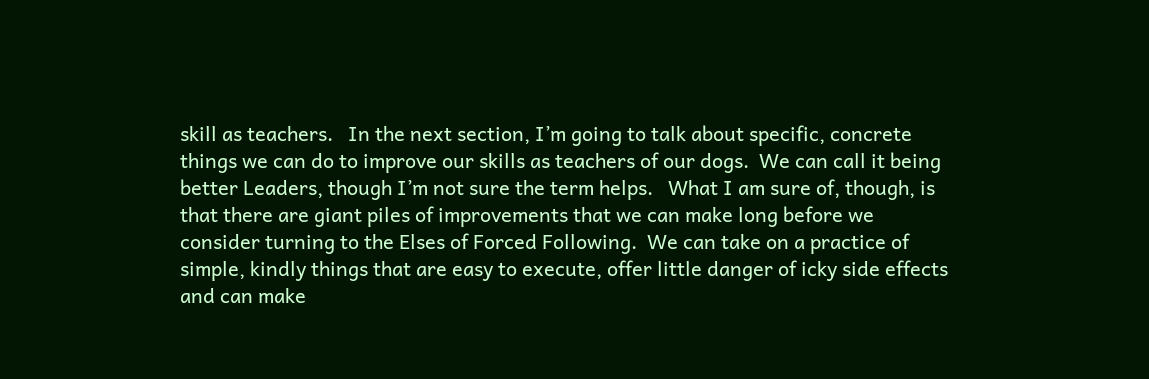skill as teachers.   In the next section, I’m going to talk about specific, concrete things we can do to improve our skills as teachers of our dogs.  We can call it being better Leaders, though I’m not sure the term helps.   What I am sure of, though, is that there are giant piles of improvements that we can make long before we consider turning to the Elses of Forced Following.  We can take on a practice of simple, kindly things that are easy to execute, offer little danger of icky side effects and can make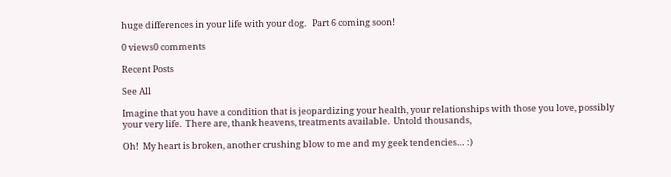huge differences in your life with your dog.   Part 6 coming soon!

0 views0 comments

Recent Posts

See All

Imagine that you have a condition that is jeopardizing your health, your relationships with those you love, possibly your very life.  There are, thank heavens, treatments available.  Untold thousands,

Oh!  My heart is broken, another crushing blow to me and my geek tendencies… :)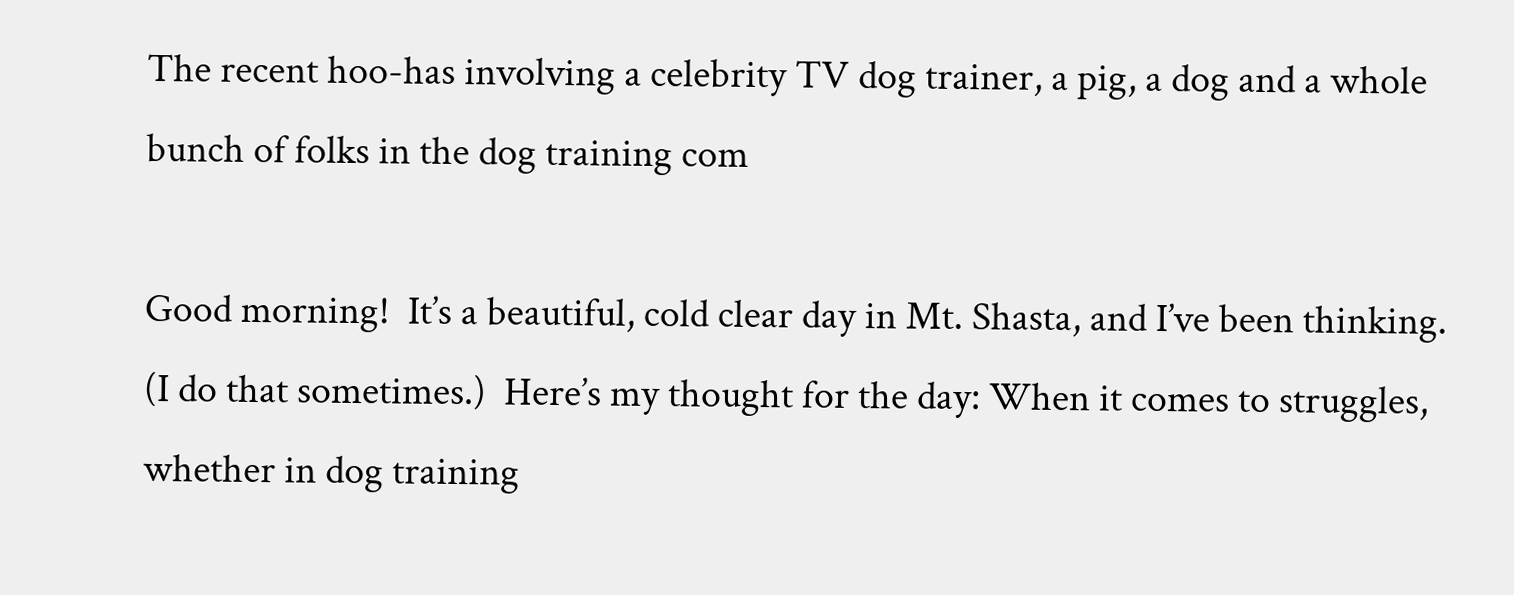The recent hoo-has involving a celebrity TV dog trainer, a pig, a dog and a whole bunch of folks in the dog training com

Good morning!  It’s a beautiful, cold clear day in Mt. Shasta, and I’ve been thinking.  (I do that sometimes.)  Here’s my thought for the day: When it comes to struggles, whether in dog training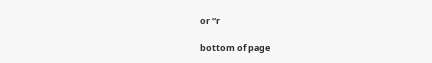or “r

bottom of page